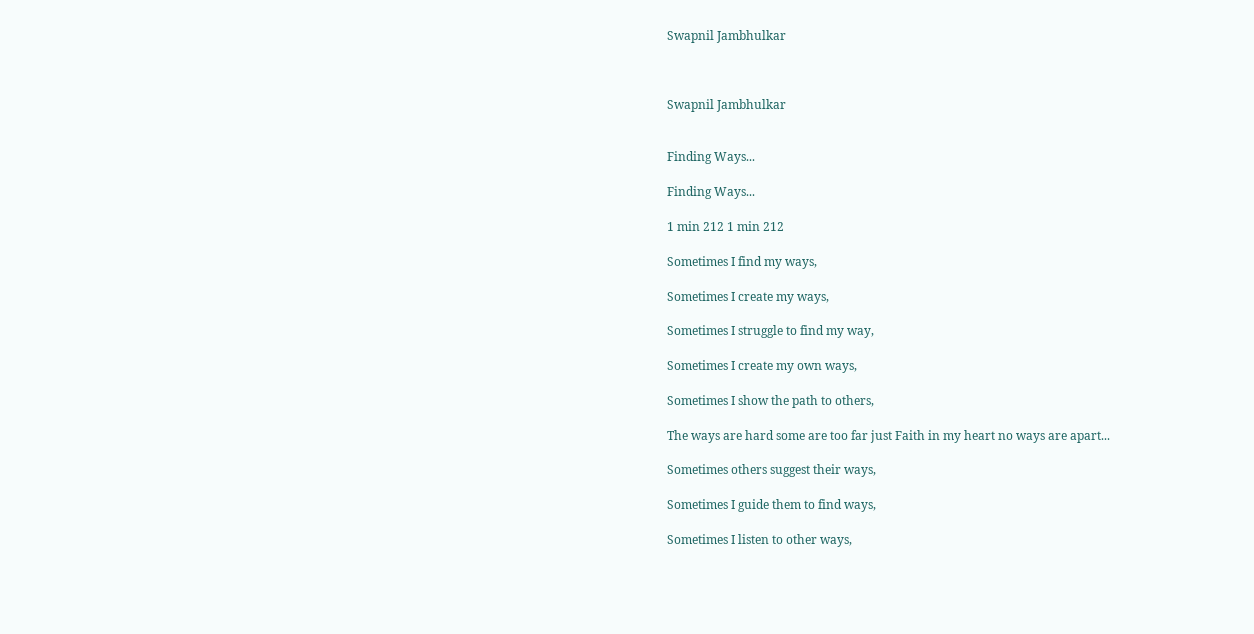Swapnil Jambhulkar



Swapnil Jambhulkar


Finding Ways...

Finding Ways...

1 min 212 1 min 212

Sometimes I find my ways,

Sometimes I create my ways,

Sometimes I struggle to find my way,

Sometimes I create my own ways,

Sometimes I show the path to others,

The ways are hard some are too far just Faith in my heart no ways are apart...

Sometimes others suggest their ways,

Sometimes I guide them to find ways,

Sometimes I listen to other ways,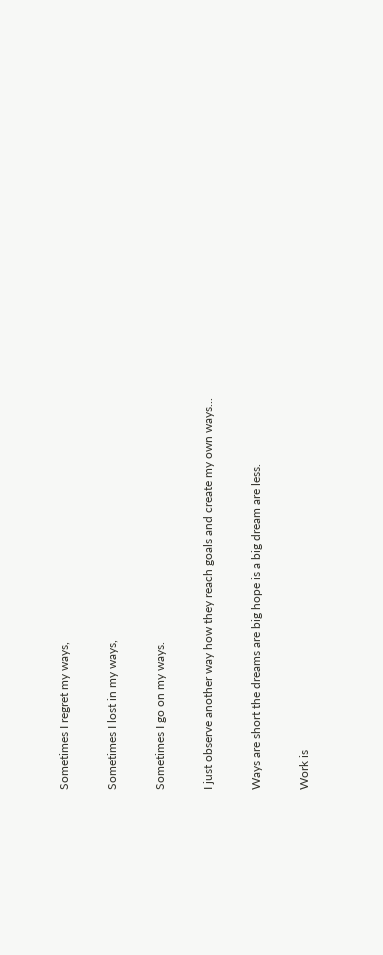Sometimes I regret my ways,

Sometimes I lost in my ways,

Sometimes I go on my ways.

I just observe another way how they reach goals and create my own ways...

Ways are short the dreams are big hope is a big dream are less.

Work is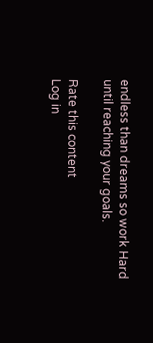endless than dreams so work Hard until reaching your goals.

Rate this content
Log in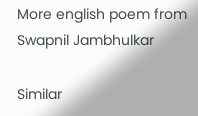More english poem from Swapnil Jambhulkar

Similar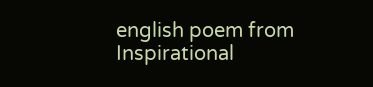english poem from Inspirational